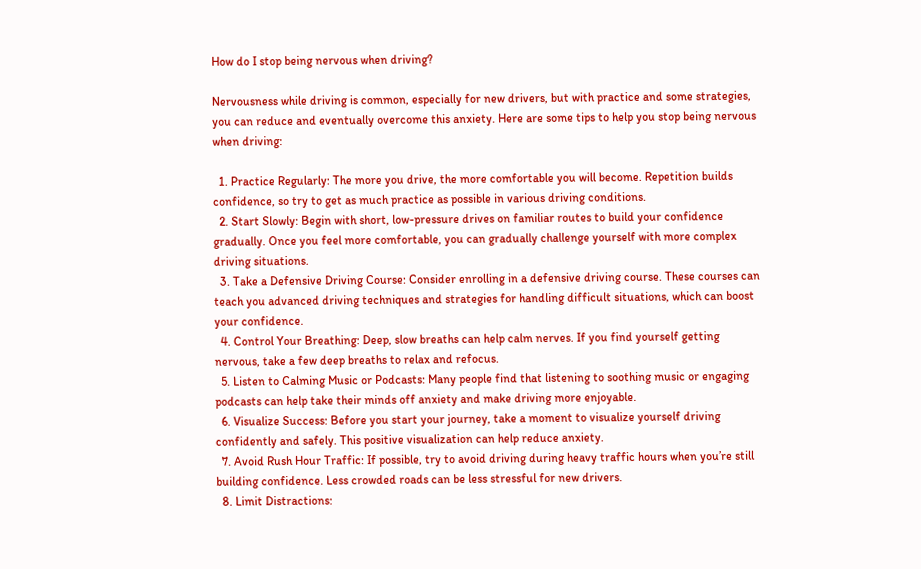How do I stop being nervous when driving?

Nervousness while driving is common, especially for new drivers, but with practice and some strategies, you can reduce and eventually overcome this anxiety. Here are some tips to help you stop being nervous when driving:

  1. Practice Regularly: The more you drive, the more comfortable you will become. Repetition builds confidence, so try to get as much practice as possible in various driving conditions.
  2. Start Slowly: Begin with short, low-pressure drives on familiar routes to build your confidence gradually. Once you feel more comfortable, you can gradually challenge yourself with more complex driving situations.
  3. Take a Defensive Driving Course: Consider enrolling in a defensive driving course. These courses can teach you advanced driving techniques and strategies for handling difficult situations, which can boost your confidence.
  4. Control Your Breathing: Deep, slow breaths can help calm nerves. If you find yourself getting nervous, take a few deep breaths to relax and refocus.
  5. Listen to Calming Music or Podcasts: Many people find that listening to soothing music or engaging podcasts can help take their minds off anxiety and make driving more enjoyable.
  6. Visualize Success: Before you start your journey, take a moment to visualize yourself driving confidently and safely. This positive visualization can help reduce anxiety.
  7. Avoid Rush Hour Traffic: If possible, try to avoid driving during heavy traffic hours when you’re still building confidence. Less crowded roads can be less stressful for new drivers.
  8. Limit Distractions: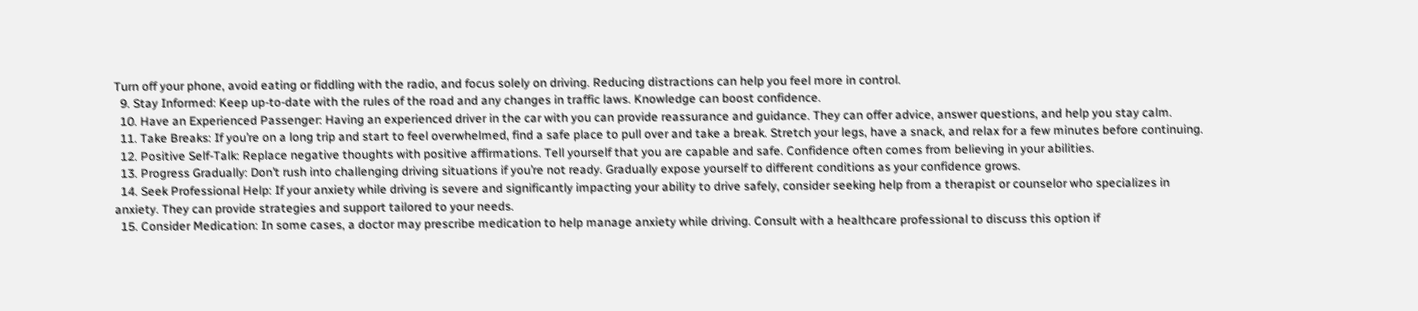Turn off your phone, avoid eating or fiddling with the radio, and focus solely on driving. Reducing distractions can help you feel more in control.
  9. Stay Informed: Keep up-to-date with the rules of the road and any changes in traffic laws. Knowledge can boost confidence.
  10. Have an Experienced Passenger: Having an experienced driver in the car with you can provide reassurance and guidance. They can offer advice, answer questions, and help you stay calm.
  11. Take Breaks: If you’re on a long trip and start to feel overwhelmed, find a safe place to pull over and take a break. Stretch your legs, have a snack, and relax for a few minutes before continuing.
  12. Positive Self-Talk: Replace negative thoughts with positive affirmations. Tell yourself that you are capable and safe. Confidence often comes from believing in your abilities.
  13. Progress Gradually: Don’t rush into challenging driving situations if you’re not ready. Gradually expose yourself to different conditions as your confidence grows.
  14. Seek Professional Help: If your anxiety while driving is severe and significantly impacting your ability to drive safely, consider seeking help from a therapist or counselor who specializes in anxiety. They can provide strategies and support tailored to your needs.
  15. Consider Medication: In some cases, a doctor may prescribe medication to help manage anxiety while driving. Consult with a healthcare professional to discuss this option if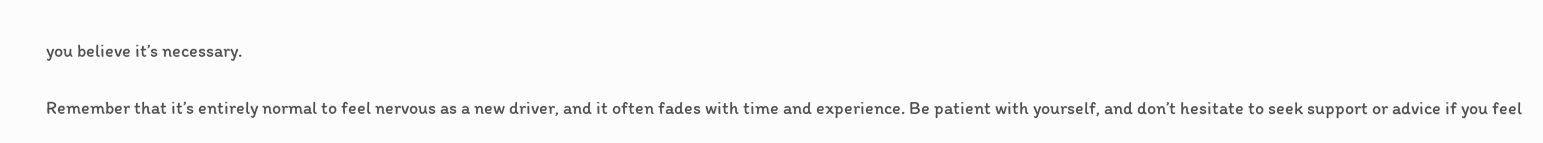you believe it’s necessary.

Remember that it’s entirely normal to feel nervous as a new driver, and it often fades with time and experience. Be patient with yourself, and don’t hesitate to seek support or advice if you feel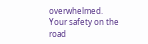overwhelmed. Your safety on the road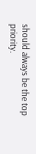should always be the top priority.